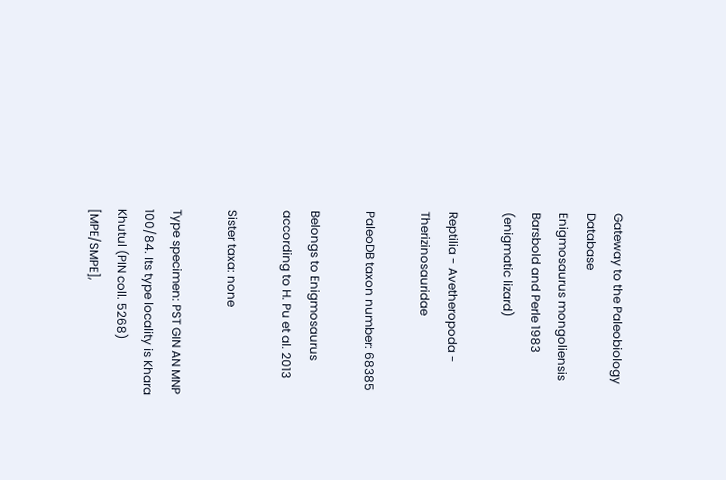Gateway to the Paleobiology Database
Enigmosaurus mongoliensis Barsbold and Perle 1983 (enigmatic lizard)

Reptilia - Avetheropoda - Therizinosauridae

PaleoDB taxon number: 68385

Belongs to Enigmosaurus according to H. Pu et al. 2013

Sister taxa: none

Type specimen: PST GIN AN MNP 100/84. Its type locality is Khara Khutul (PIN coll. 5268) [MPE/SMPE],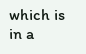which is in a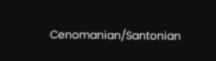Cenomanian/Santonian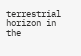terrestrial horizon in the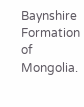Baynshire Formation of Mongolia.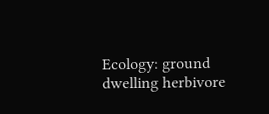Ecology: ground dwelling herbivore